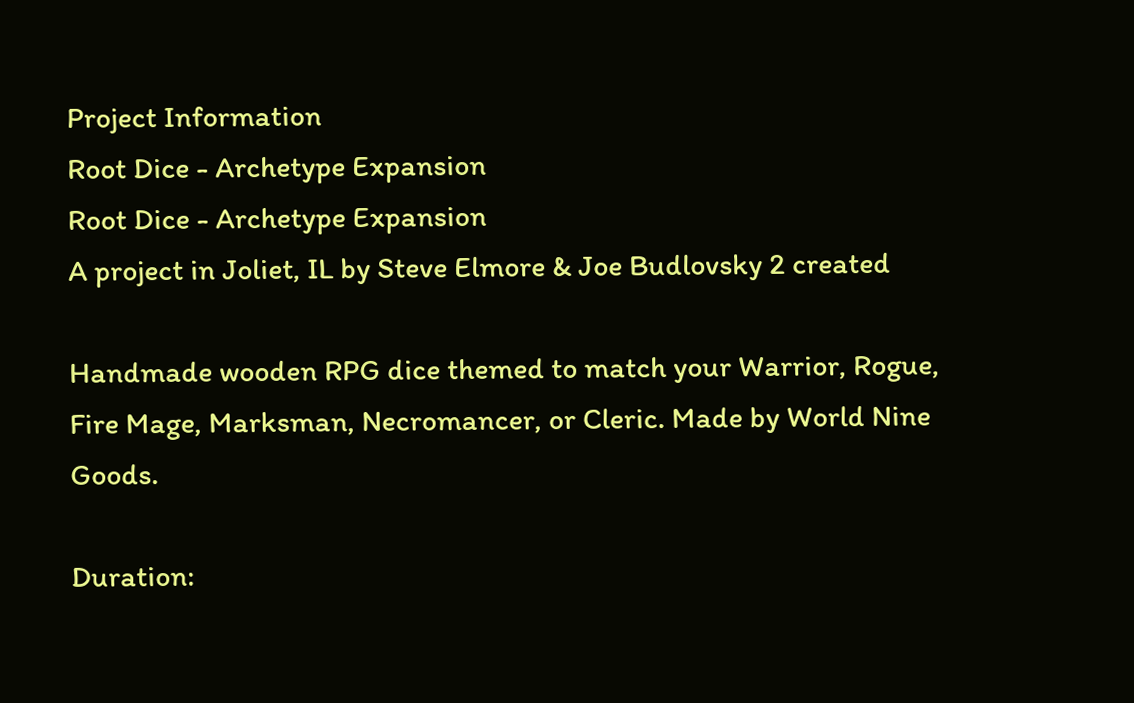Project Information
Root Dice - Archetype Expansion
Root Dice - Archetype Expansion
A project in Joliet, IL by Steve Elmore & Joe Budlovsky 2 created

Handmade wooden RPG dice themed to match your Warrior, Rogue, Fire Mage, Marksman, Necromancer, or Cleric. Made by World Nine Goods.

Duration: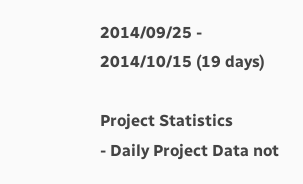2014/09/25 - 2014/10/15 (19 days)

Project Statistics
- Daily Project Data not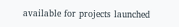available for projects launched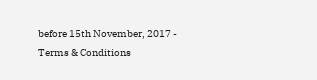before 15th November, 2017 -
Terms & Conditions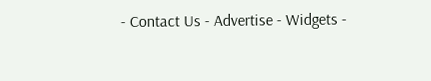- Contact Us - Advertise - Widgets -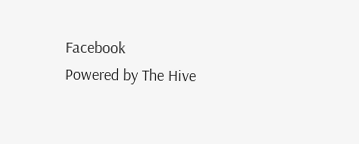Facebook
Powered by The Hive